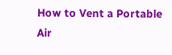How to Vent a Portable Air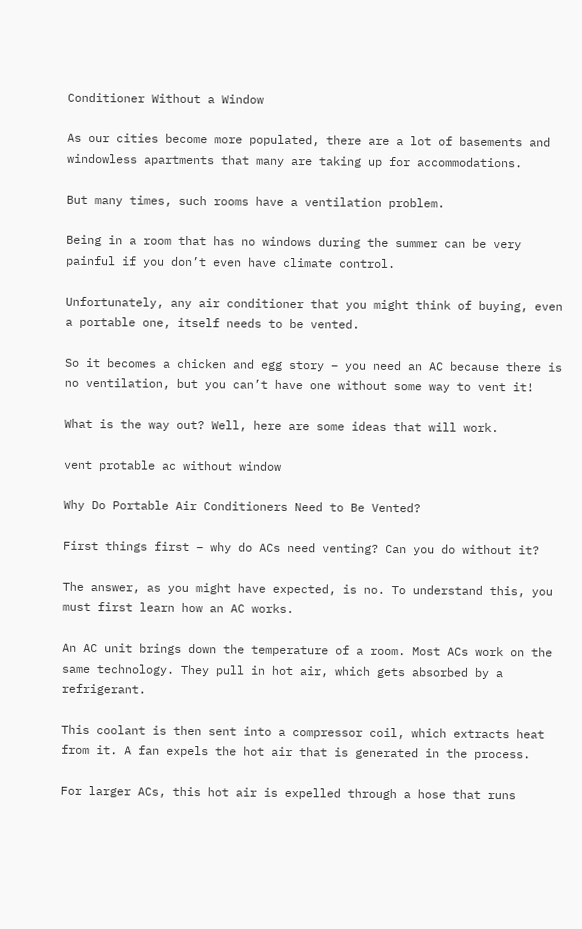Conditioner Without a Window

As our cities become more populated, there are a lot of basements and windowless apartments that many are taking up for accommodations.

But many times, such rooms have a ventilation problem.

Being in a room that has no windows during the summer can be very painful if you don’t even have climate control.

Unfortunately, any air conditioner that you might think of buying, even a portable one, itself needs to be vented.

So it becomes a chicken and egg story – you need an AC because there is no ventilation, but you can’t have one without some way to vent it!

What is the way out? Well, here are some ideas that will work.

vent protable ac without window

Why Do Portable Air Conditioners Need to Be Vented?

First things first – why do ACs need venting? Can you do without it?

The answer, as you might have expected, is no. To understand this, you must first learn how an AC works.

An AC unit brings down the temperature of a room. Most ACs work on the same technology. They pull in hot air, which gets absorbed by a refrigerant.

This coolant is then sent into a compressor coil, which extracts heat from it. A fan expels the hot air that is generated in the process.

For larger ACs, this hot air is expelled through a hose that runs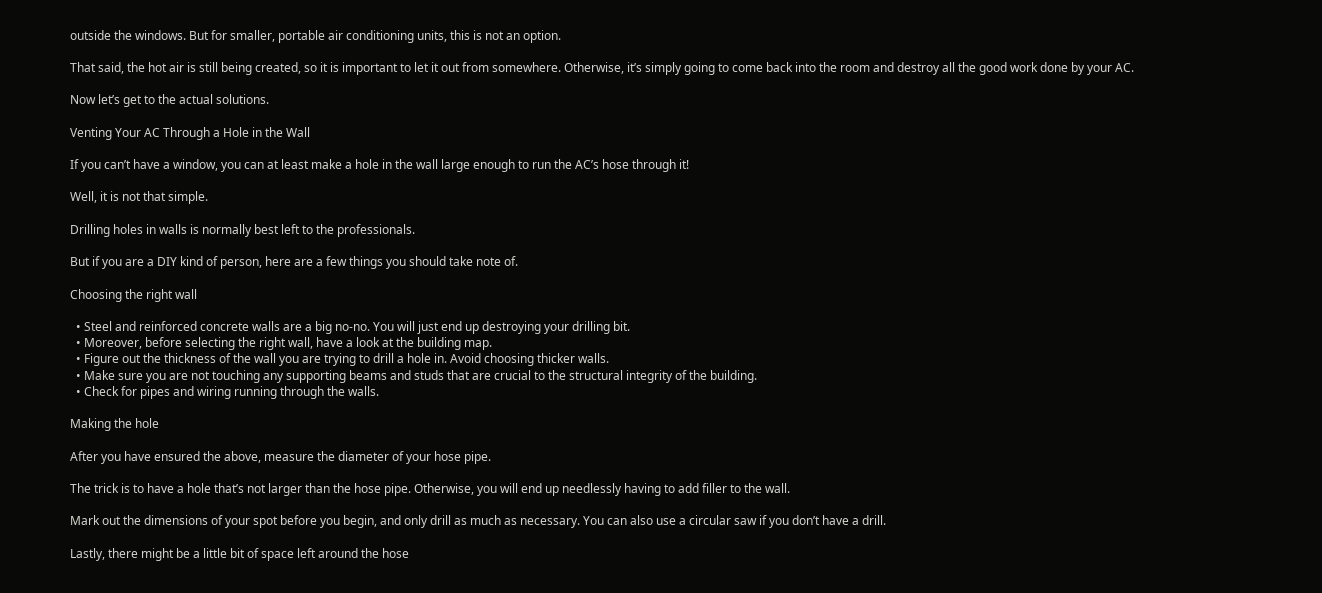outside the windows. But for smaller, portable air conditioning units, this is not an option.

That said, the hot air is still being created, so it is important to let it out from somewhere. Otherwise, it’s simply going to come back into the room and destroy all the good work done by your AC.

Now let’s get to the actual solutions.

Venting Your AC Through a Hole in the Wall

If you can’t have a window, you can at least make a hole in the wall large enough to run the AC’s hose through it!

Well, it is not that simple.

Drilling holes in walls is normally best left to the professionals.

But if you are a DIY kind of person, here are a few things you should take note of.

Choosing the right wall

  • Steel and reinforced concrete walls are a big no-no. You will just end up destroying your drilling bit.
  • Moreover, before selecting the right wall, have a look at the building map.
  • Figure out the thickness of the wall you are trying to drill a hole in. Avoid choosing thicker walls.
  • Make sure you are not touching any supporting beams and studs that are crucial to the structural integrity of the building.
  • Check for pipes and wiring running through the walls.

Making the hole

After you have ensured the above, measure the diameter of your hose pipe.

The trick is to have a hole that’s not larger than the hose pipe. Otherwise, you will end up needlessly having to add filler to the wall.

Mark out the dimensions of your spot before you begin, and only drill as much as necessary. You can also use a circular saw if you don’t have a drill.

Lastly, there might be a little bit of space left around the hose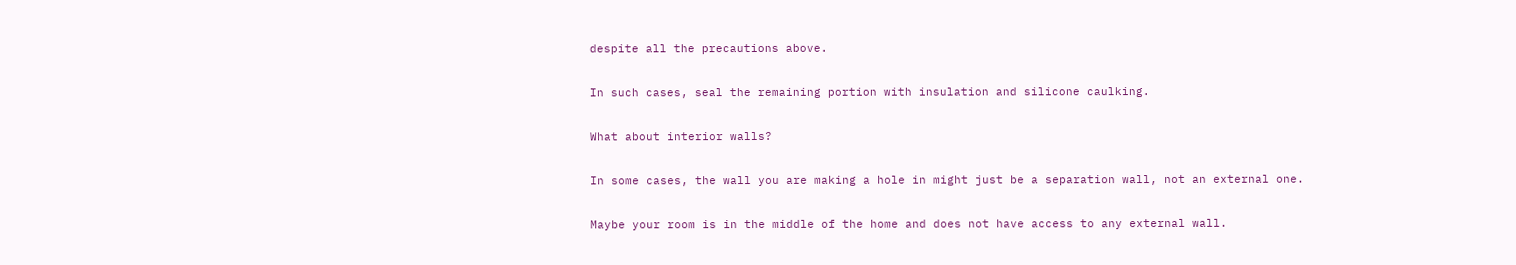despite all the precautions above.

In such cases, seal the remaining portion with insulation and silicone caulking.

What about interior walls?

In some cases, the wall you are making a hole in might just be a separation wall, not an external one.

Maybe your room is in the middle of the home and does not have access to any external wall.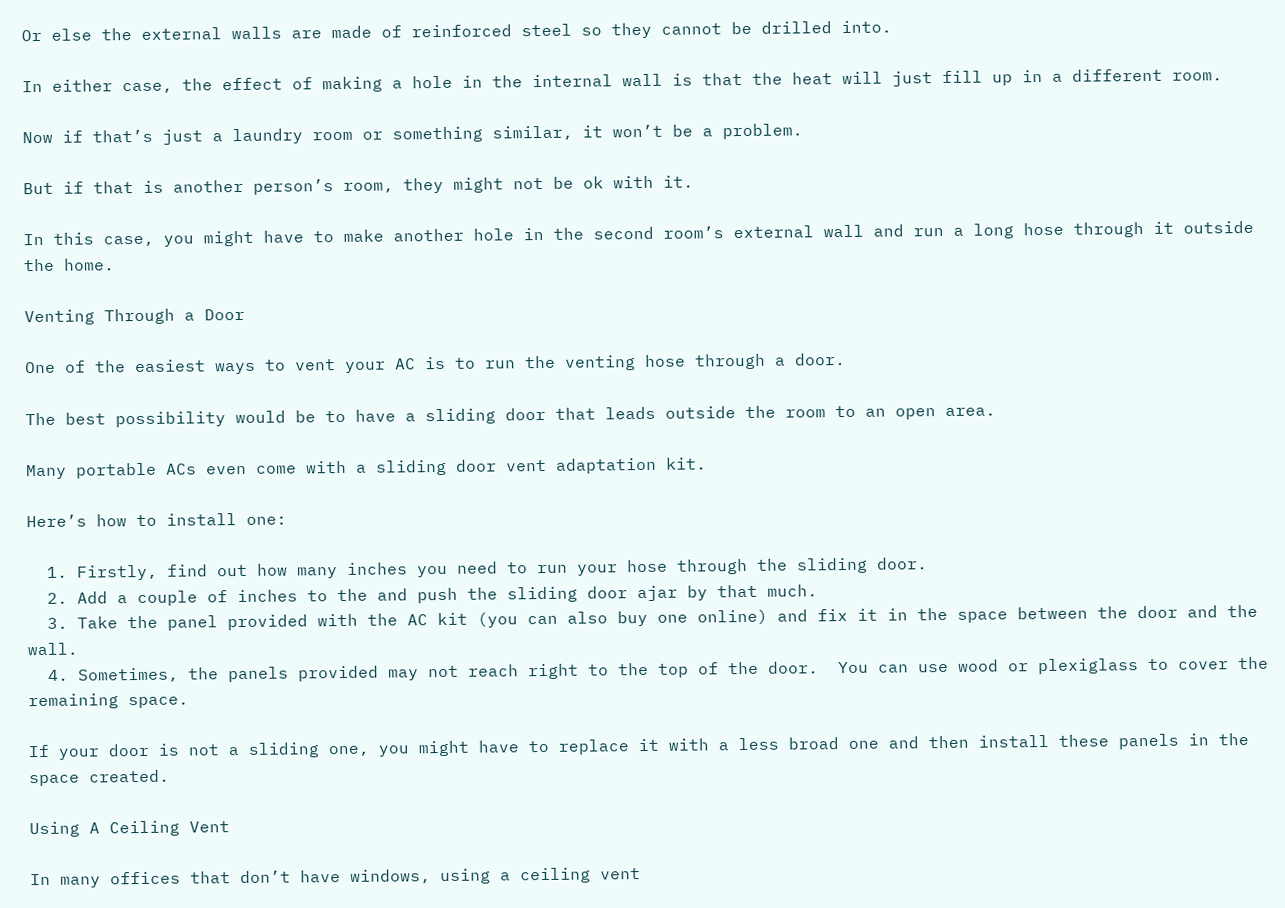Or else the external walls are made of reinforced steel so they cannot be drilled into.

In either case, the effect of making a hole in the internal wall is that the heat will just fill up in a different room.

Now if that’s just a laundry room or something similar, it won’t be a problem.

But if that is another person’s room, they might not be ok with it.

In this case, you might have to make another hole in the second room’s external wall and run a long hose through it outside the home.

Venting Through a Door

One of the easiest ways to vent your AC is to run the venting hose through a door.

The best possibility would be to have a sliding door that leads outside the room to an open area.

Many portable ACs even come with a sliding door vent adaptation kit.

Here’s how to install one:

  1. Firstly, find out how many inches you need to run your hose through the sliding door.
  2. Add a couple of inches to the and push the sliding door ajar by that much.
  3. Take the panel provided with the AC kit (you can also buy one online) and fix it in the space between the door and the wall.
  4. Sometimes, the panels provided may not reach right to the top of the door.  You can use wood or plexiglass to cover the remaining space.

If your door is not a sliding one, you might have to replace it with a less broad one and then install these panels in the space created.

Using A Ceiling Vent

In many offices that don’t have windows, using a ceiling vent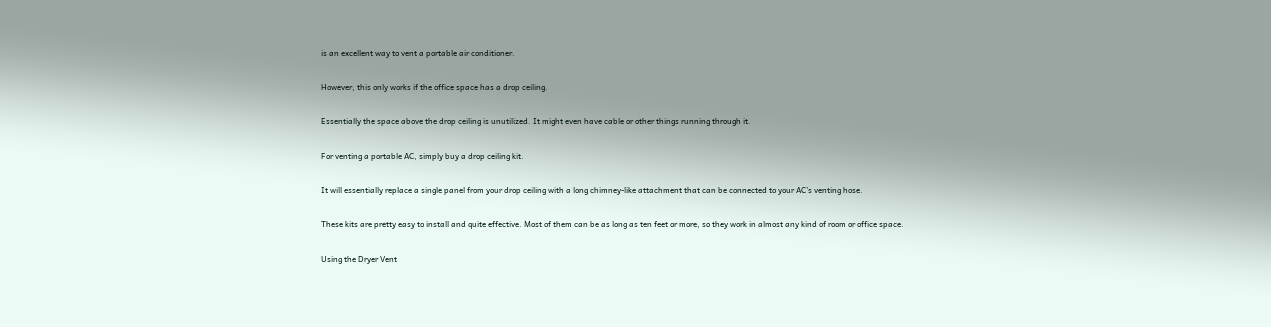is an excellent way to vent a portable air conditioner.

However, this only works if the office space has a drop ceiling.

Essentially the space above the drop ceiling is unutilized. It might even have cable or other things running through it.

For venting a portable AC, simply buy a drop ceiling kit.

It will essentially replace a single panel from your drop ceiling with a long chimney-like attachment that can be connected to your AC’s venting hose.

These kits are pretty easy to install and quite effective. Most of them can be as long as ten feet or more, so they work in almost any kind of room or office space.

Using the Dryer Vent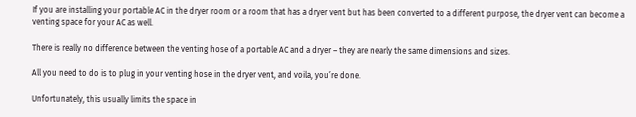If you are installing your portable AC in the dryer room or a room that has a dryer vent but has been converted to a different purpose, the dryer vent can become a venting space for your AC as well.

There is really no difference between the venting hose of a portable AC and a dryer – they are nearly the same dimensions and sizes.

All you need to do is to plug in your venting hose in the dryer vent, and voila, you’re done.

Unfortunately, this usually limits the space in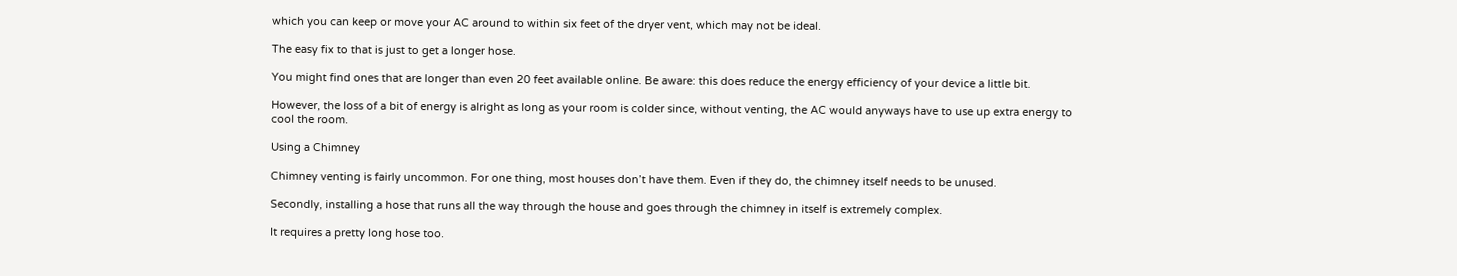which you can keep or move your AC around to within six feet of the dryer vent, which may not be ideal.

The easy fix to that is just to get a longer hose.

You might find ones that are longer than even 20 feet available online. Be aware: this does reduce the energy efficiency of your device a little bit.

However, the loss of a bit of energy is alright as long as your room is colder since, without venting, the AC would anyways have to use up extra energy to cool the room.

Using a Chimney

Chimney venting is fairly uncommon. For one thing, most houses don’t have them. Even if they do, the chimney itself needs to be unused.

Secondly, installing a hose that runs all the way through the house and goes through the chimney in itself is extremely complex.

It requires a pretty long hose too.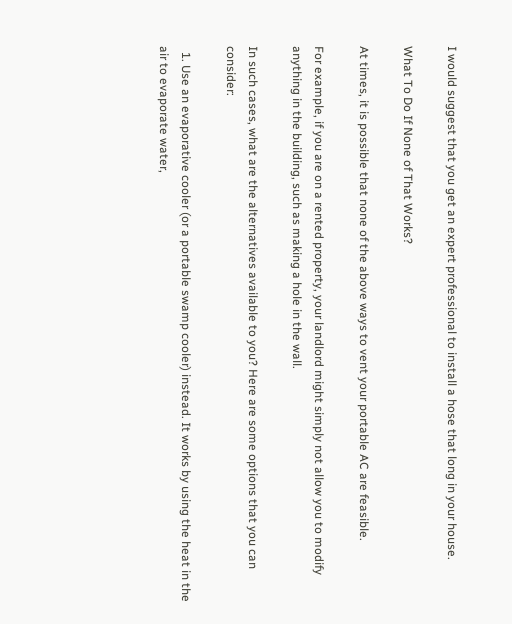I would suggest that you get an expert professional to install a hose that long in your house.

What To Do If None of That Works?

At times, it is possible that none of the above ways to vent your portable AC are feasible.

For example, if you are on a rented property, your landlord might simply not allow you to modify anything in the building, such as making a hole in the wall.

In such cases, what are the alternatives available to you? Here are some options that you can consider:

  1. Use an evaporative cooler (or a portable swamp cooler) instead. It works by using the heat in the air to evaporate water,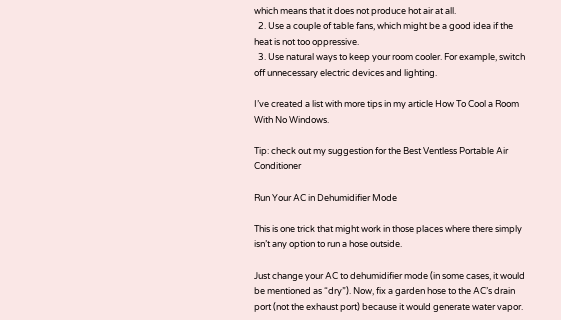which means that it does not produce hot air at all.
  2. Use a couple of table fans, which might be a good idea if the heat is not too oppressive.
  3. Use natural ways to keep your room cooler. For example, switch off unnecessary electric devices and lighting.

I’ve created a list with more tips in my article How To Cool a Room With No Windows.

Tip: check out my suggestion for the Best Ventless Portable Air Conditioner

Run Your AC in Dehumidifier Mode

This is one trick that might work in those places where there simply isn’t any option to run a hose outside.

Just change your AC to dehumidifier mode (in some cases, it would be mentioned as “dry”). Now, fix a garden hose to the AC’s drain port (not the exhaust port) because it would generate water vapor.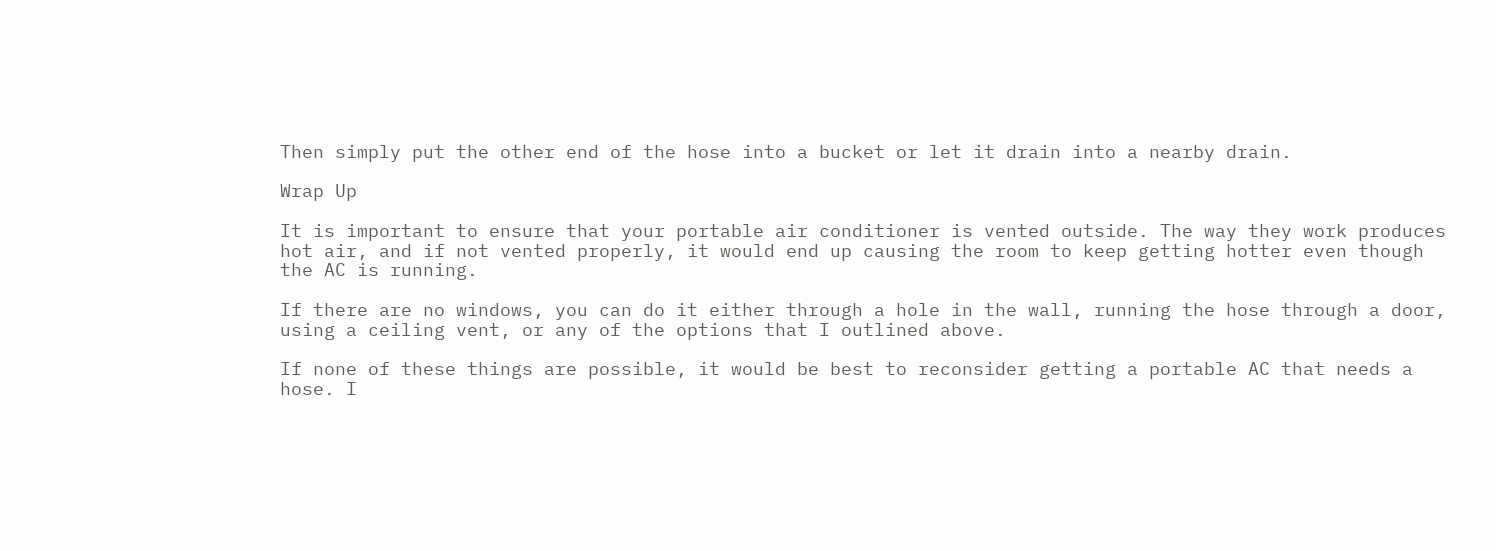Then simply put the other end of the hose into a bucket or let it drain into a nearby drain.

Wrap Up

It is important to ensure that your portable air conditioner is vented outside. The way they work produces hot air, and if not vented properly, it would end up causing the room to keep getting hotter even though the AC is running.

If there are no windows, you can do it either through a hole in the wall, running the hose through a door, using a ceiling vent, or any of the options that I outlined above.

If none of these things are possible, it would be best to reconsider getting a portable AC that needs a hose. I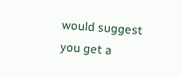would suggest you get a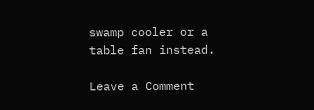swamp cooler or a table fan instead.

Leave a Comment